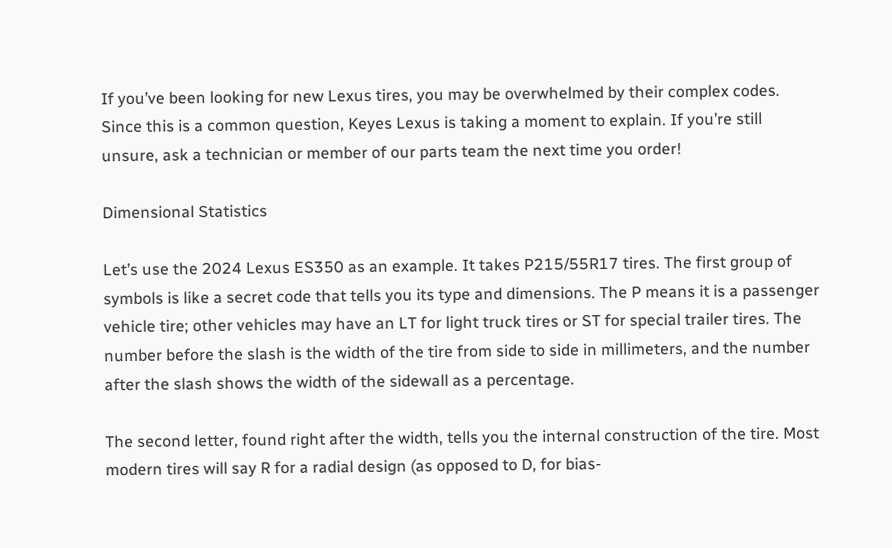If you’ve been looking for new Lexus tires, you may be overwhelmed by their complex codes. Since this is a common question, Keyes Lexus is taking a moment to explain. If you’re still unsure, ask a technician or member of our parts team the next time you order!

Dimensional Statistics

Let’s use the 2024 Lexus ES350 as an example. It takes P215/55R17 tires. The first group of symbols is like a secret code that tells you its type and dimensions. The P means it is a passenger vehicle tire; other vehicles may have an LT for light truck tires or ST for special trailer tires. The number before the slash is the width of the tire from side to side in millimeters, and the number after the slash shows the width of the sidewall as a percentage.

The second letter, found right after the width, tells you the internal construction of the tire. Most modern tires will say R for a radial design (as opposed to D, for bias-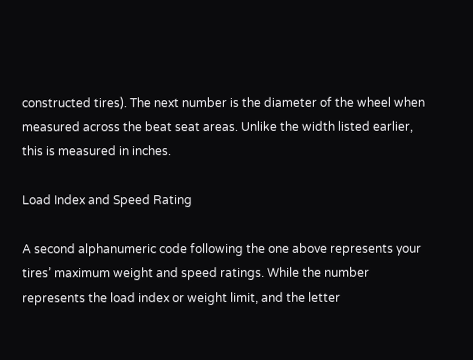constructed tires). The next number is the diameter of the wheel when measured across the beat seat areas. Unlike the width listed earlier, this is measured in inches.

Load Index and Speed Rating

A second alphanumeric code following the one above represents your tires’ maximum weight and speed ratings. While the number represents the load index or weight limit, and the letter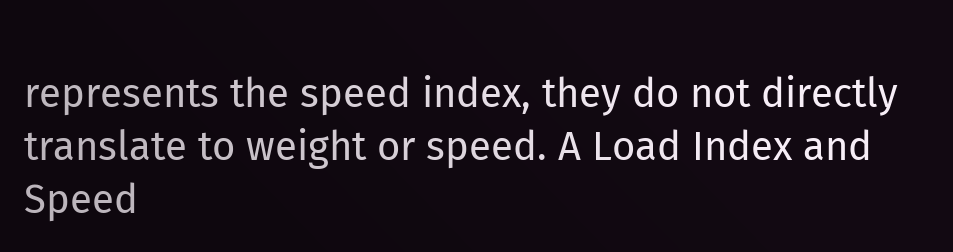represents the speed index, they do not directly translate to weight or speed. A Load Index and Speed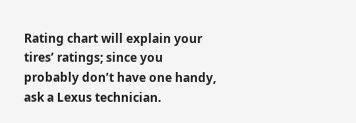Rating chart will explain your tires’ ratings; since you probably don’t have one handy, ask a Lexus technician.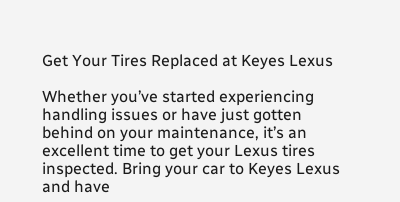Get Your Tires Replaced at Keyes Lexus

Whether you’ve started experiencing handling issues or have just gotten behind on your maintenance, it’s an excellent time to get your Lexus tires inspected. Bring your car to Keyes Lexus and have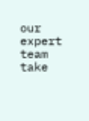our expert team take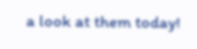a look at them today!